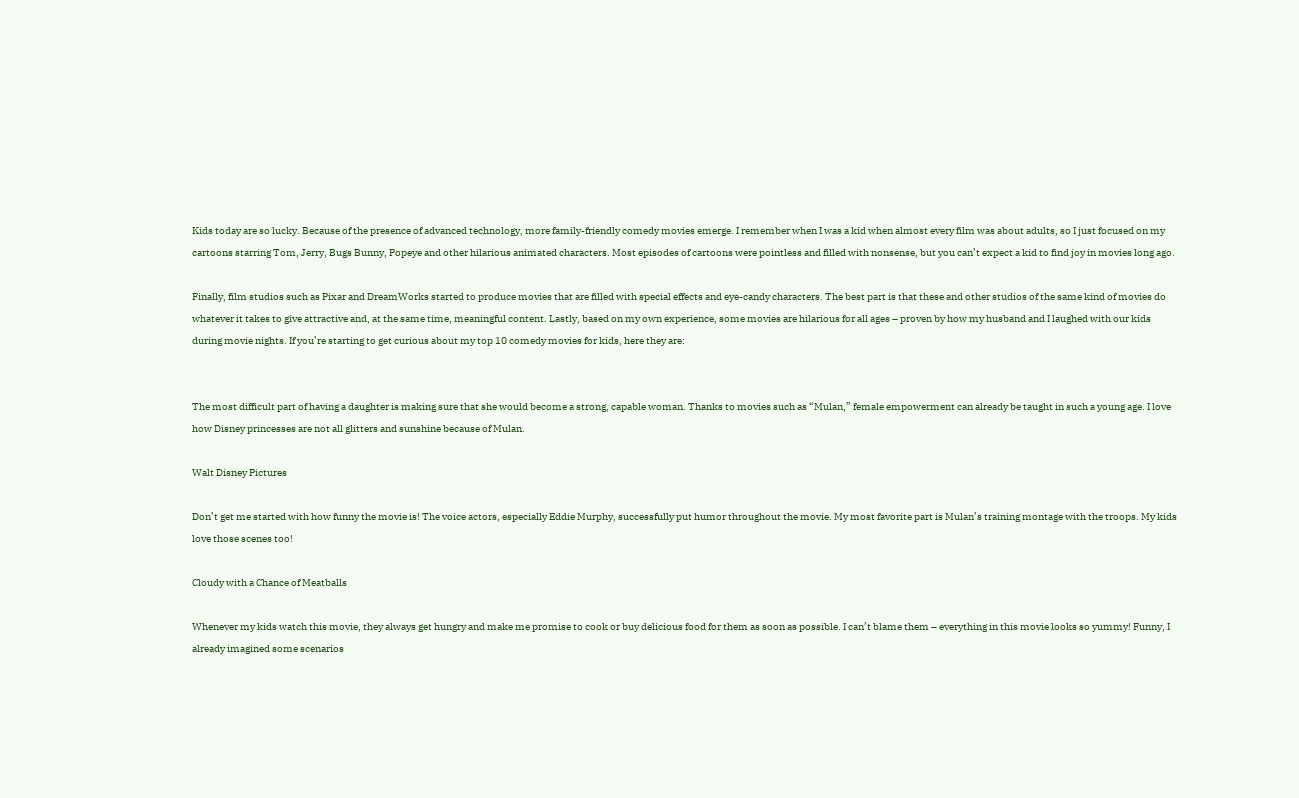Kids today are so lucky. Because of the presence of advanced technology, more family-friendly comedy movies emerge. I remember when I was a kid when almost every film was about adults, so I just focused on my cartoons starring Tom, Jerry, Bugs Bunny, Popeye and other hilarious animated characters. Most episodes of cartoons were pointless and filled with nonsense, but you can’t expect a kid to find joy in movies long ago.

Finally, film studios such as Pixar and DreamWorks started to produce movies that are filled with special effects and eye-candy characters. The best part is that these and other studios of the same kind of movies do whatever it takes to give attractive and, at the same time, meaningful content. Lastly, based on my own experience, some movies are hilarious for all ages – proven by how my husband and I laughed with our kids during movie nights. If you’re starting to get curious about my top 10 comedy movies for kids, here they are:


The most difficult part of having a daughter is making sure that she would become a strong, capable woman. Thanks to movies such as “Mulan,” female empowerment can already be taught in such a young age. I love how Disney princesses are not all glitters and sunshine because of Mulan.

Walt Disney Pictures

Don’t get me started with how funny the movie is! The voice actors, especially Eddie Murphy, successfully put humor throughout the movie. My most favorite part is Mulan’s training montage with the troops. My kids love those scenes too!

Cloudy with a Chance of Meatballs

Whenever my kids watch this movie, they always get hungry and make me promise to cook or buy delicious food for them as soon as possible. I can’t blame them – everything in this movie looks so yummy! Funny, I already imagined some scenarios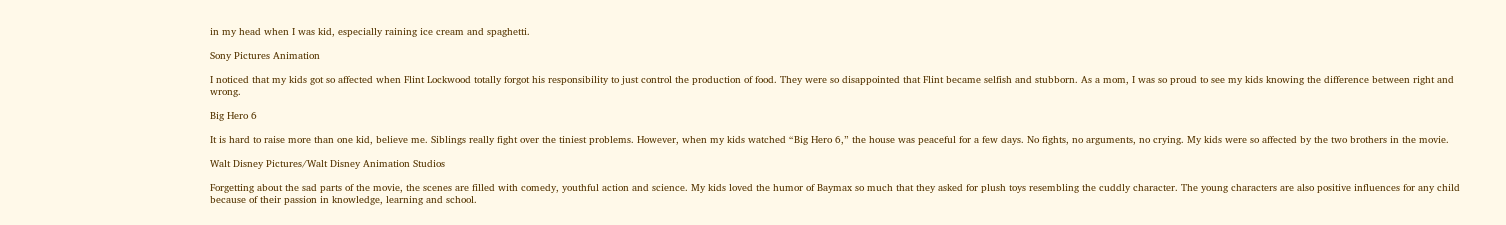in my head when I was kid, especially raining ice cream and spaghetti.

Sony Pictures Animation

I noticed that my kids got so affected when Flint Lockwood totally forgot his responsibility to just control the production of food. They were so disappointed that Flint became selfish and stubborn. As a mom, I was so proud to see my kids knowing the difference between right and wrong.

Big Hero 6

It is hard to raise more than one kid, believe me. Siblings really fight over the tiniest problems. However, when my kids watched “Big Hero 6,” the house was peaceful for a few days. No fights, no arguments, no crying. My kids were so affected by the two brothers in the movie.

Walt Disney Pictures/Walt Disney Animation Studios

Forgetting about the sad parts of the movie, the scenes are filled with comedy, youthful action and science. My kids loved the humor of Baymax so much that they asked for plush toys resembling the cuddly character. The young characters are also positive influences for any child because of their passion in knowledge, learning and school.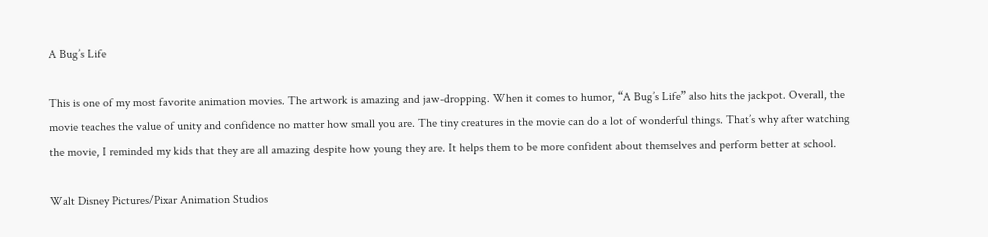A Bug’s Life

This is one of my most favorite animation movies. The artwork is amazing and jaw-dropping. When it comes to humor, “A Bug’s Life” also hits the jackpot. Overall, the movie teaches the value of unity and confidence no matter how small you are. The tiny creatures in the movie can do a lot of wonderful things. That’s why after watching the movie, I reminded my kids that they are all amazing despite how young they are. It helps them to be more confident about themselves and perform better at school.

Walt Disney Pictures/Pixar Animation Studios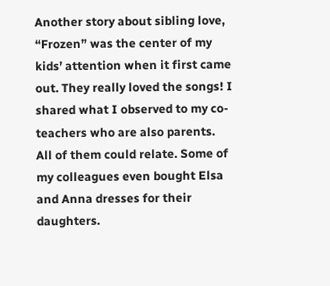Another story about sibling love, “Frozen” was the center of my kids’ attention when it first came out. They really loved the songs! I shared what I observed to my co-teachers who are also parents. All of them could relate. Some of my colleagues even bought Elsa and Anna dresses for their daughters.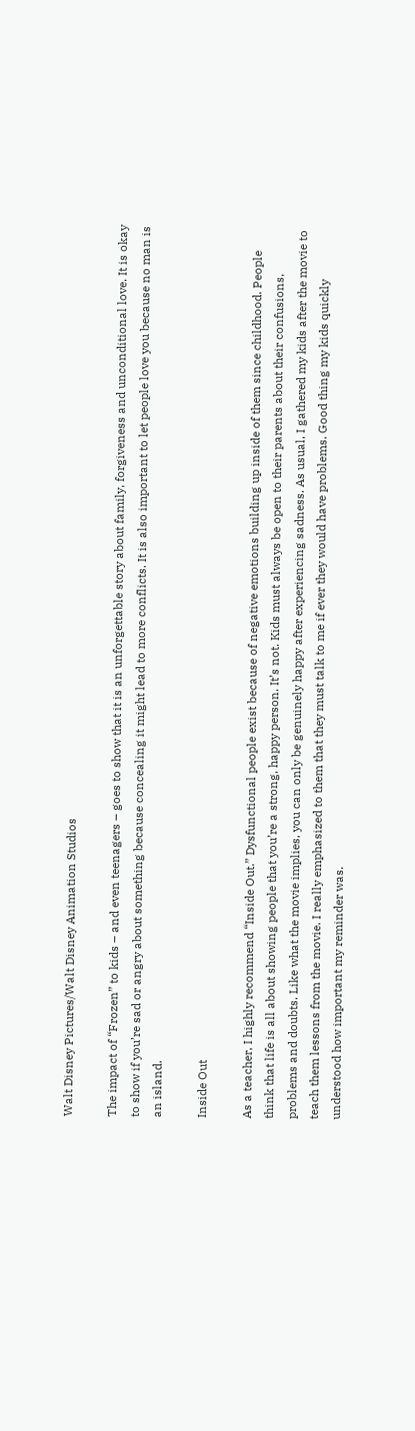Walt Disney Pictures/Walt Disney Animation Studios

The impact of “Frozen” to kids – and even teenagers – goes to show that it is an unforgettable story about family, forgiveness and unconditional love. It is okay to show if you’re sad or angry about something because concealing it might lead to more conflicts. It is also important to let people love you because no man is an island.

Inside Out

As a teacher, I highly recommend “Inside Out.” Dysfunctional people exist because of negative emotions building up inside of them since childhood. People think that life is all about showing people that you’re a strong, happy person. It’s not. Kids must always be open to their parents about their confusions, problems and doubts. Like what the movie implies, you can only be genuinely happy after experiencing sadness. As usual, I gathered my kids after the movie to teach them lessons from the movie. I really emphasized to them that they must talk to me if ever they would have problems. Good thing my kids quickly understood how important my reminder was.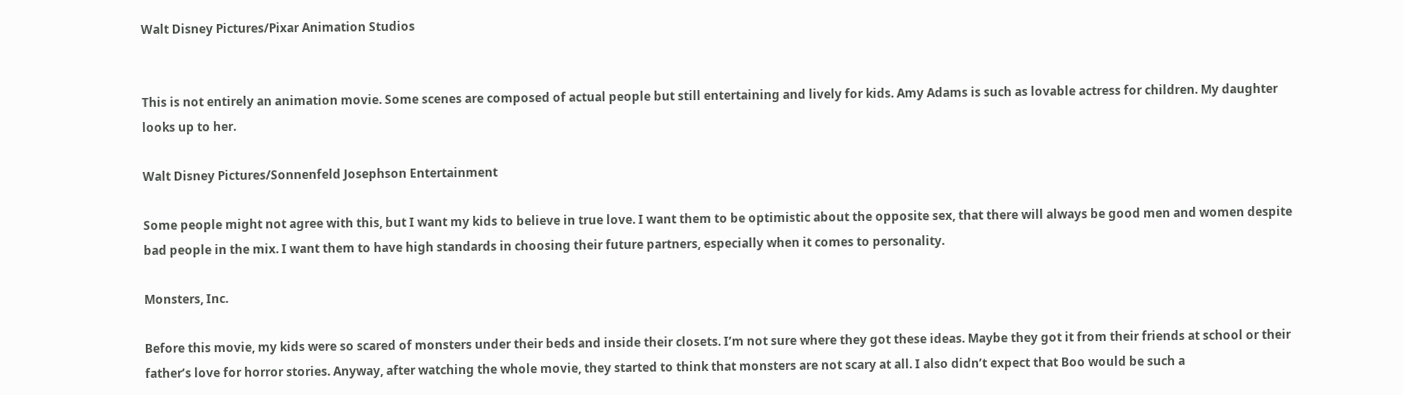Walt Disney Pictures/Pixar Animation Studios


This is not entirely an animation movie. Some scenes are composed of actual people but still entertaining and lively for kids. Amy Adams is such as lovable actress for children. My daughter looks up to her.

Walt Disney Pictures/Sonnenfeld Josephson Entertainment

Some people might not agree with this, but I want my kids to believe in true love. I want them to be optimistic about the opposite sex, that there will always be good men and women despite bad people in the mix. I want them to have high standards in choosing their future partners, especially when it comes to personality.

Monsters, Inc.

Before this movie, my kids were so scared of monsters under their beds and inside their closets. I’m not sure where they got these ideas. Maybe they got it from their friends at school or their father’s love for horror stories. Anyway, after watching the whole movie, they started to think that monsters are not scary at all. I also didn’t expect that Boo would be such a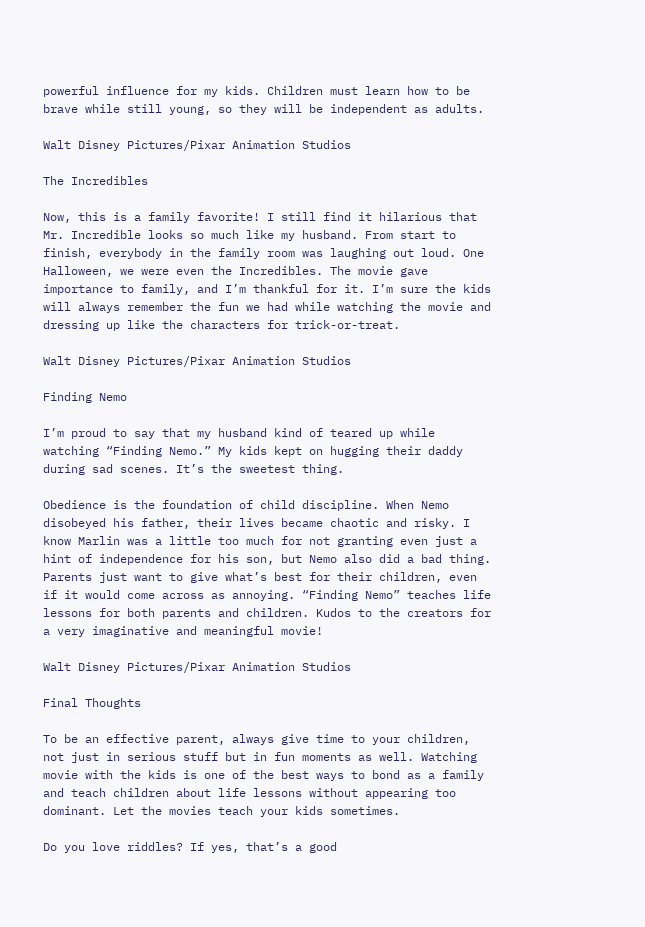powerful influence for my kids. Children must learn how to be brave while still young, so they will be independent as adults.

Walt Disney Pictures/Pixar Animation Studios

The Incredibles

Now, this is a family favorite! I still find it hilarious that Mr. Incredible looks so much like my husband. From start to finish, everybody in the family room was laughing out loud. One Halloween, we were even the Incredibles. The movie gave importance to family, and I’m thankful for it. I’m sure the kids will always remember the fun we had while watching the movie and dressing up like the characters for trick-or-treat.

Walt Disney Pictures/Pixar Animation Studios

Finding Nemo

I’m proud to say that my husband kind of teared up while watching “Finding Nemo.” My kids kept on hugging their daddy during sad scenes. It’s the sweetest thing.

Obedience is the foundation of child discipline. When Nemo disobeyed his father, their lives became chaotic and risky. I know Marlin was a little too much for not granting even just a hint of independence for his son, but Nemo also did a bad thing. Parents just want to give what’s best for their children, even if it would come across as annoying. “Finding Nemo” teaches life lessons for both parents and children. Kudos to the creators for a very imaginative and meaningful movie!

Walt Disney Pictures/Pixar Animation Studios

Final Thoughts

To be an effective parent, always give time to your children, not just in serious stuff but in fun moments as well. Watching movie with the kids is one of the best ways to bond as a family and teach children about life lessons without appearing too dominant. Let the movies teach your kids sometimes.

Do you love riddles? If yes, that’s a good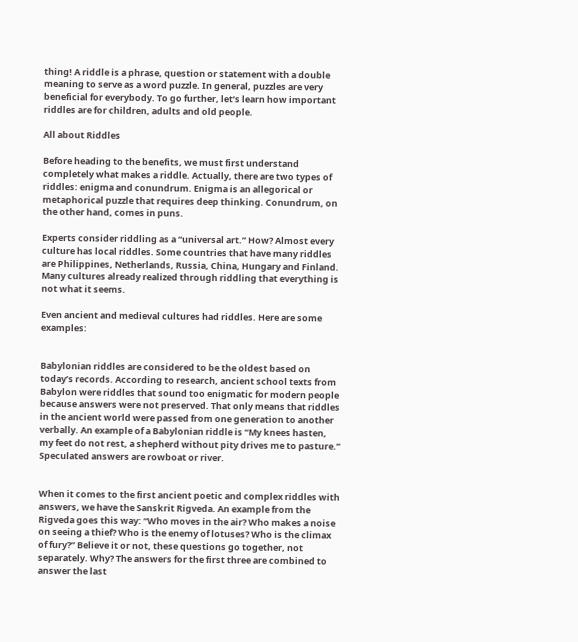thing! A riddle is a phrase, question or statement with a double meaning to serve as a word puzzle. In general, puzzles are very beneficial for everybody. To go further, let’s learn how important riddles are for children, adults and old people.

All about Riddles

Before heading to the benefits, we must first understand completely what makes a riddle. Actually, there are two types of riddles: enigma and conundrum. Enigma is an allegorical or metaphorical puzzle that requires deep thinking. Conundrum, on the other hand, comes in puns.

Experts consider riddling as a “universal art.” How? Almost every culture has local riddles. Some countries that have many riddles are Philippines, Netherlands, Russia, China, Hungary and Finland. Many cultures already realized through riddling that everything is not what it seems.

Even ancient and medieval cultures had riddles. Here are some examples:


Babylonian riddles are considered to be the oldest based on today’s records. According to research, ancient school texts from Babylon were riddles that sound too enigmatic for modern people because answers were not preserved. That only means that riddles in the ancient world were passed from one generation to another verbally. An example of a Babylonian riddle is “My knees hasten, my feet do not rest, a shepherd without pity drives me to pasture.” Speculated answers are rowboat or river.


When it comes to the first ancient poetic and complex riddles with answers, we have the Sanskrit Rigveda. An example from the Rigveda goes this way: “Who moves in the air? Who makes a noise on seeing a thief? Who is the enemy of lotuses? Who is the climax of fury?” Believe it or not, these questions go together, not separately. Why? The answers for the first three are combined to answer the last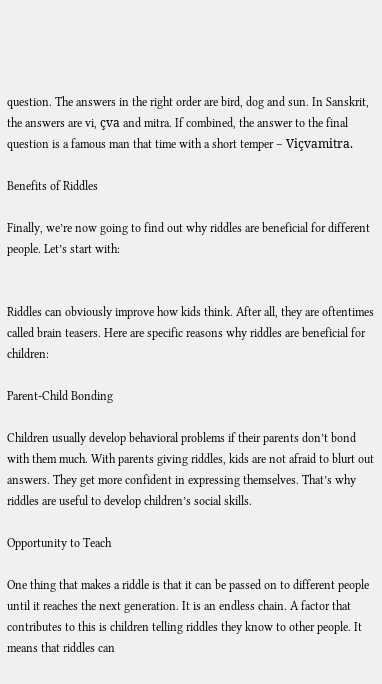question. The answers in the right order are bird, dog and sun. In Sanskrit, the answers are vi, çva and mitra. If combined, the answer to the final question is a famous man that time with a short temper – Viçvamitra.

Benefits of Riddles

Finally, we’re now going to find out why riddles are beneficial for different people. Let’s start with:


Riddles can obviously improve how kids think. After all, they are oftentimes called brain teasers. Here are specific reasons why riddles are beneficial for children:

Parent-Child Bonding

Children usually develop behavioral problems if their parents don’t bond with them much. With parents giving riddles, kids are not afraid to blurt out answers. They get more confident in expressing themselves. That’s why riddles are useful to develop children’s social skills.

Opportunity to Teach

One thing that makes a riddle is that it can be passed on to different people until it reaches the next generation. It is an endless chain. A factor that contributes to this is children telling riddles they know to other people. It means that riddles can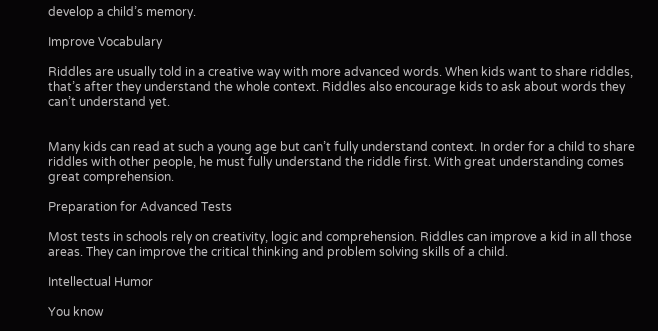develop a child’s memory.

Improve Vocabulary

Riddles are usually told in a creative way with more advanced words. When kids want to share riddles, that’s after they understand the whole context. Riddles also encourage kids to ask about words they can’t understand yet.


Many kids can read at such a young age but can’t fully understand context. In order for a child to share riddles with other people, he must fully understand the riddle first. With great understanding comes great comprehension.

Preparation for Advanced Tests

Most tests in schools rely on creativity, logic and comprehension. Riddles can improve a kid in all those areas. They can improve the critical thinking and problem solving skills of a child.

Intellectual Humor

You know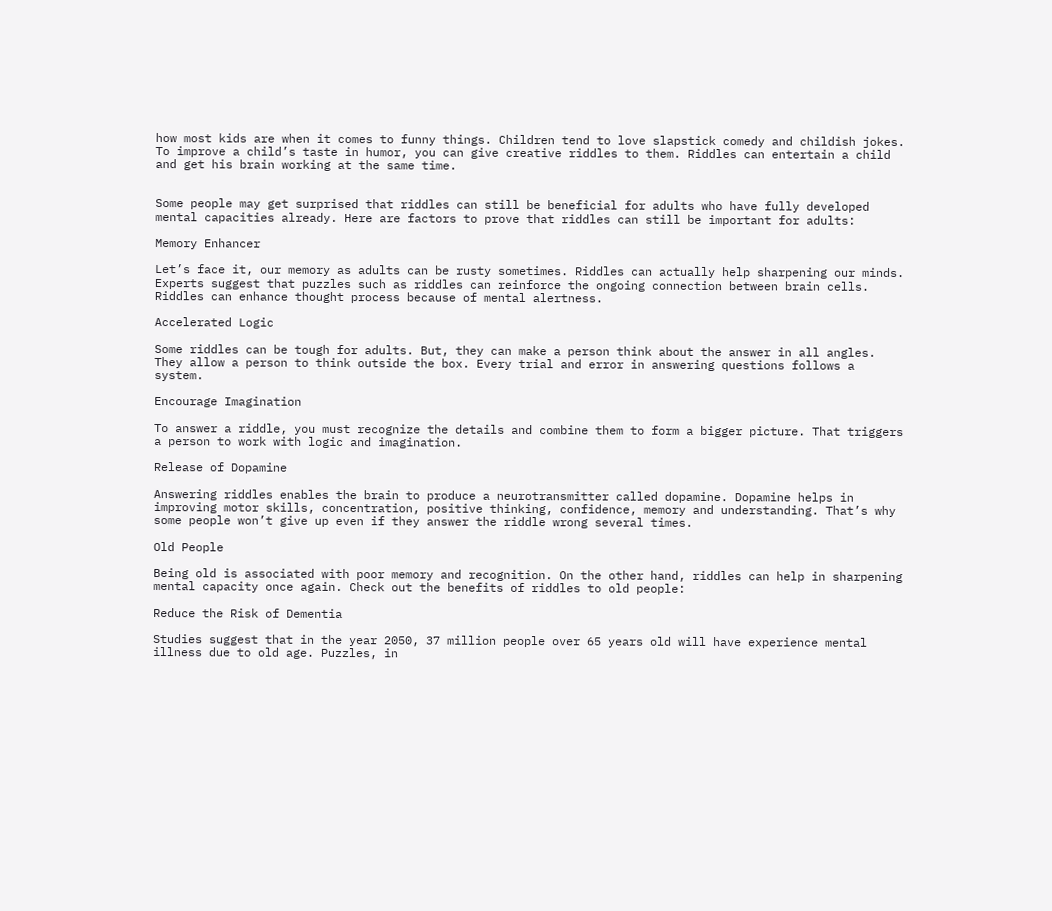how most kids are when it comes to funny things. Children tend to love slapstick comedy and childish jokes. To improve a child’s taste in humor, you can give creative riddles to them. Riddles can entertain a child and get his brain working at the same time.


Some people may get surprised that riddles can still be beneficial for adults who have fully developed mental capacities already. Here are factors to prove that riddles can still be important for adults:

Memory Enhancer

Let’s face it, our memory as adults can be rusty sometimes. Riddles can actually help sharpening our minds. Experts suggest that puzzles such as riddles can reinforce the ongoing connection between brain cells. Riddles can enhance thought process because of mental alertness.

Accelerated Logic

Some riddles can be tough for adults. But, they can make a person think about the answer in all angles. They allow a person to think outside the box. Every trial and error in answering questions follows a system.

Encourage Imagination

To answer a riddle, you must recognize the details and combine them to form a bigger picture. That triggers a person to work with logic and imagination.

Release of Dopamine

Answering riddles enables the brain to produce a neurotransmitter called dopamine. Dopamine helps in improving motor skills, concentration, positive thinking, confidence, memory and understanding. That’s why some people won’t give up even if they answer the riddle wrong several times.

Old People

Being old is associated with poor memory and recognition. On the other hand, riddles can help in sharpening mental capacity once again. Check out the benefits of riddles to old people:

Reduce the Risk of Dementia

Studies suggest that in the year 2050, 37 million people over 65 years old will have experience mental illness due to old age. Puzzles, in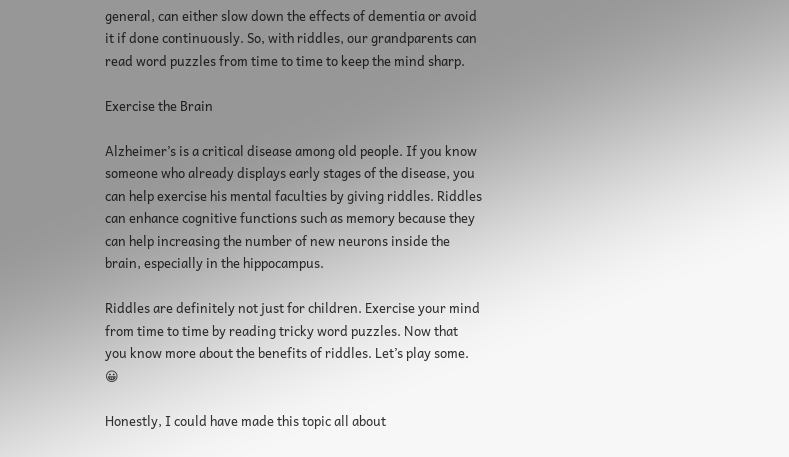general, can either slow down the effects of dementia or avoid it if done continuously. So, with riddles, our grandparents can read word puzzles from time to time to keep the mind sharp.

Exercise the Brain

Alzheimer’s is a critical disease among old people. If you know someone who already displays early stages of the disease, you can help exercise his mental faculties by giving riddles. Riddles can enhance cognitive functions such as memory because they can help increasing the number of new neurons inside the brain, especially in the hippocampus.

Riddles are definitely not just for children. Exercise your mind from time to time by reading tricky word puzzles. Now that you know more about the benefits of riddles. Let’s play some. 😀

Honestly, I could have made this topic all about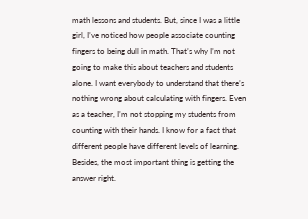math lessons and students. But, since I was a little girl, I’ve noticed how people associate counting fingers to being dull in math. That’s why I’m not going to make this about teachers and students alone. I want everybody to understand that there’s nothing wrong about calculating with fingers. Even as a teacher, I’m not stopping my students from counting with their hands. I know for a fact that different people have different levels of learning. Besides, the most important thing is getting the answer right.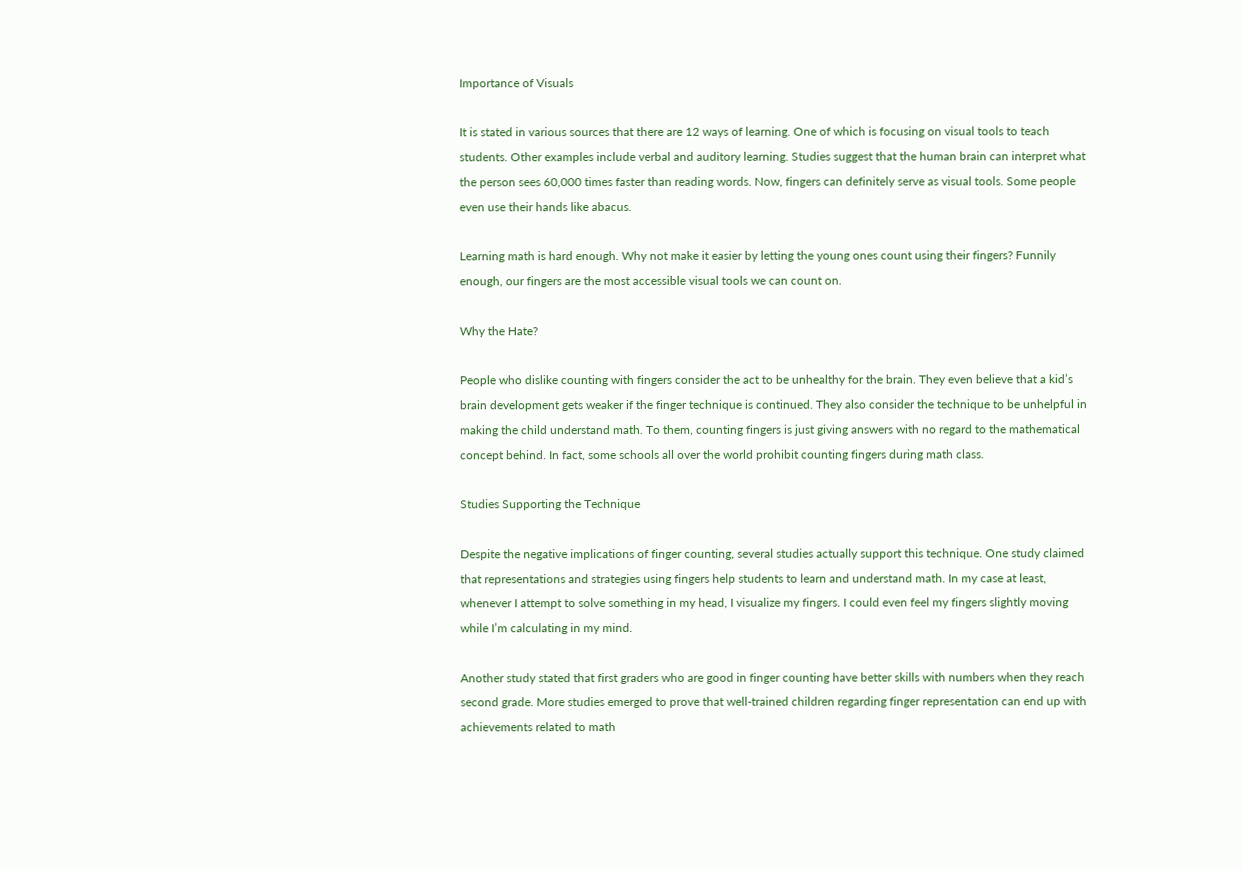Importance of Visuals

It is stated in various sources that there are 12 ways of learning. One of which is focusing on visual tools to teach students. Other examples include verbal and auditory learning. Studies suggest that the human brain can interpret what the person sees 60,000 times faster than reading words. Now, fingers can definitely serve as visual tools. Some people even use their hands like abacus.

Learning math is hard enough. Why not make it easier by letting the young ones count using their fingers? Funnily enough, our fingers are the most accessible visual tools we can count on.

Why the Hate?

People who dislike counting with fingers consider the act to be unhealthy for the brain. They even believe that a kid’s brain development gets weaker if the finger technique is continued. They also consider the technique to be unhelpful in making the child understand math. To them, counting fingers is just giving answers with no regard to the mathematical concept behind. In fact, some schools all over the world prohibit counting fingers during math class.

Studies Supporting the Technique

Despite the negative implications of finger counting, several studies actually support this technique. One study claimed that representations and strategies using fingers help students to learn and understand math. In my case at least, whenever I attempt to solve something in my head, I visualize my fingers. I could even feel my fingers slightly moving while I’m calculating in my mind.

Another study stated that first graders who are good in finger counting have better skills with numbers when they reach second grade. More studies emerged to prove that well-trained children regarding finger representation can end up with achievements related to math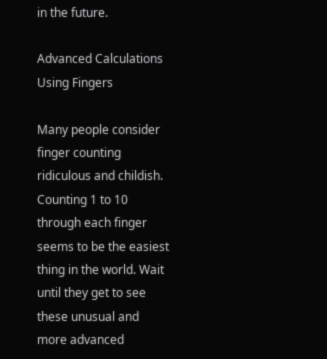in the future.

Advanced Calculations Using Fingers

Many people consider finger counting ridiculous and childish. Counting 1 to 10 through each finger seems to be the easiest thing in the world. Wait until they get to see these unusual and more advanced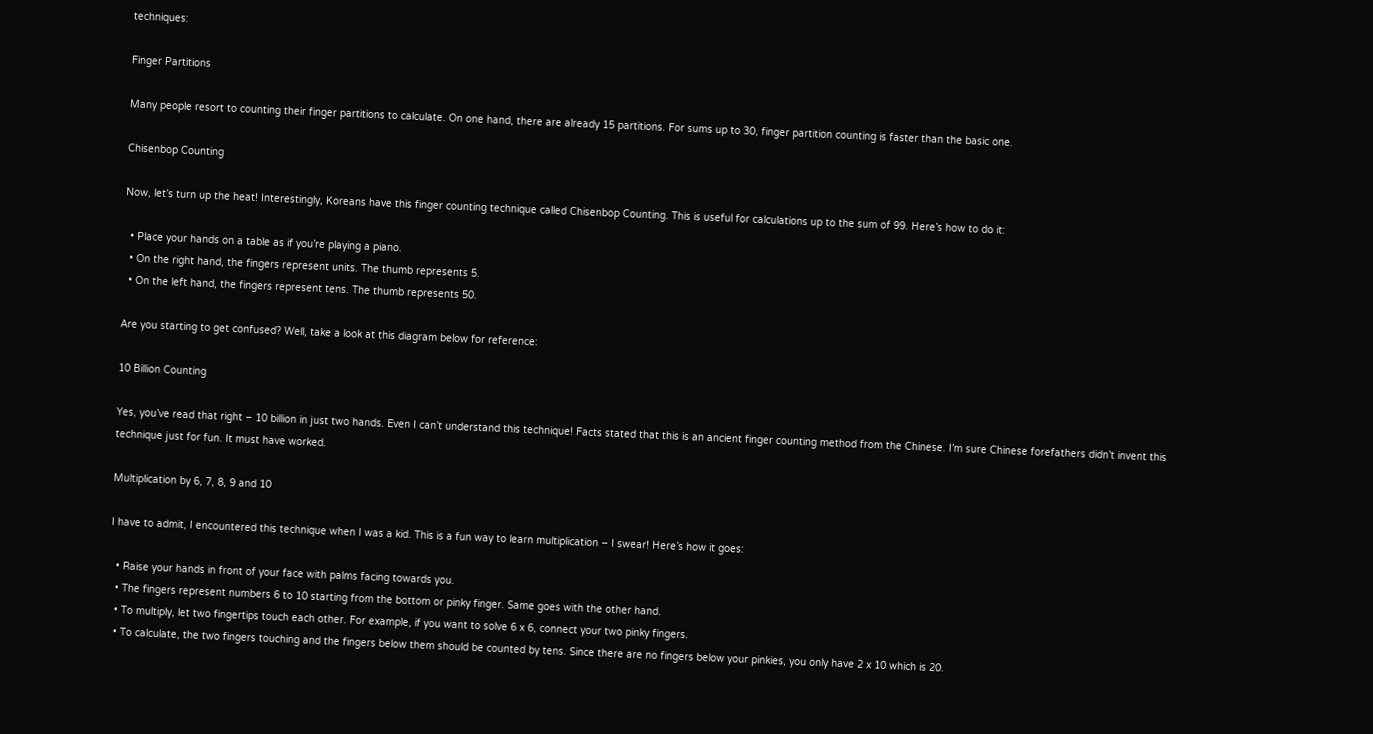techniques:

Finger Partitions

Many people resort to counting their finger partitions to calculate. On one hand, there are already 15 partitions. For sums up to 30, finger partition counting is faster than the basic one.

Chisenbop Counting

Now, let’s turn up the heat! Interestingly, Koreans have this finger counting technique called Chisenbop Counting. This is useful for calculations up to the sum of 99. Here’s how to do it:

  • Place your hands on a table as if you’re playing a piano.
  • On the right hand, the fingers represent units. The thumb represents 5.
  • On the left hand, the fingers represent tens. The thumb represents 50.

Are you starting to get confused? Well, take a look at this diagram below for reference:

10 Billion Counting

Yes, you’ve read that right – 10 billion in just two hands. Even I can’t understand this technique! Facts stated that this is an ancient finger counting method from the Chinese. I’m sure Chinese forefathers didn’t invent this technique just for fun. It must have worked.

Multiplication by 6, 7, 8, 9 and 10

I have to admit, I encountered this technique when I was a kid. This is a fun way to learn multiplication – I swear! Here’s how it goes:

  • Raise your hands in front of your face with palms facing towards you.
  • The fingers represent numbers 6 to 10 starting from the bottom or pinky finger. Same goes with the other hand.
  • To multiply, let two fingertips touch each other. For example, if you want to solve 6 x 6, connect your two pinky fingers.
  • To calculate, the two fingers touching and the fingers below them should be counted by tens. Since there are no fingers below your pinkies, you only have 2 x 10 which is 20.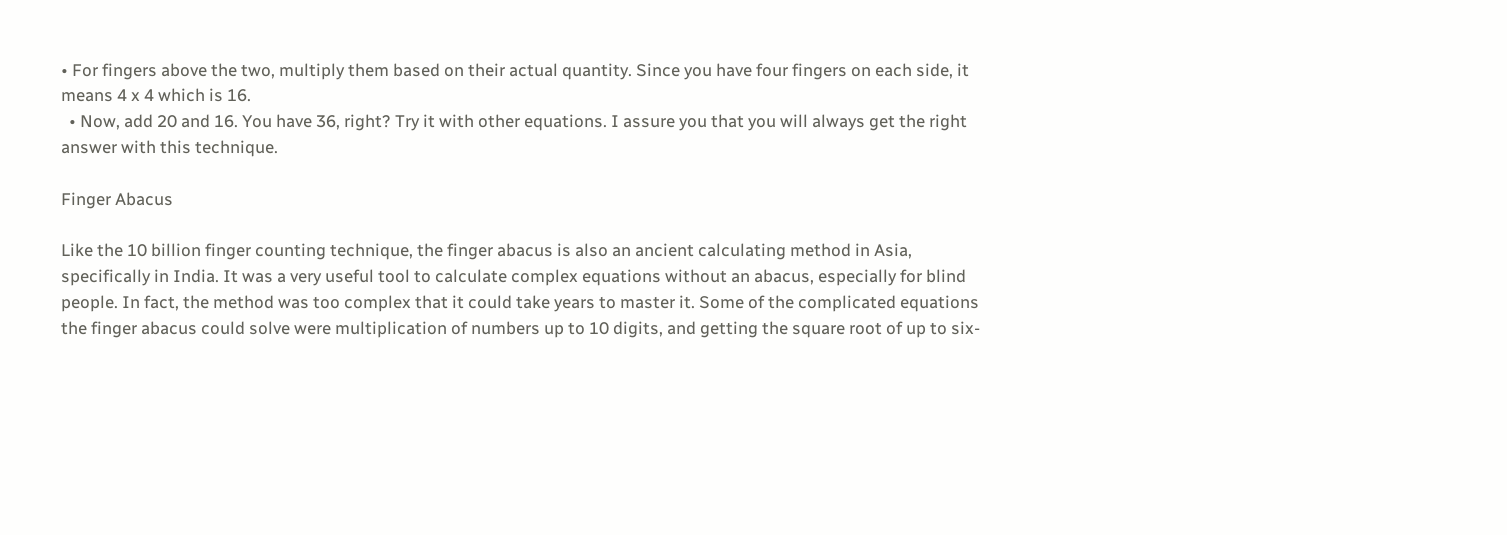• For fingers above the two, multiply them based on their actual quantity. Since you have four fingers on each side, it means 4 x 4 which is 16.
  • Now, add 20 and 16. You have 36, right? Try it with other equations. I assure you that you will always get the right answer with this technique.

Finger Abacus

Like the 10 billion finger counting technique, the finger abacus is also an ancient calculating method in Asia, specifically in India. It was a very useful tool to calculate complex equations without an abacus, especially for blind people. In fact, the method was too complex that it could take years to master it. Some of the complicated equations the finger abacus could solve were multiplication of numbers up to 10 digits, and getting the square root of up to six-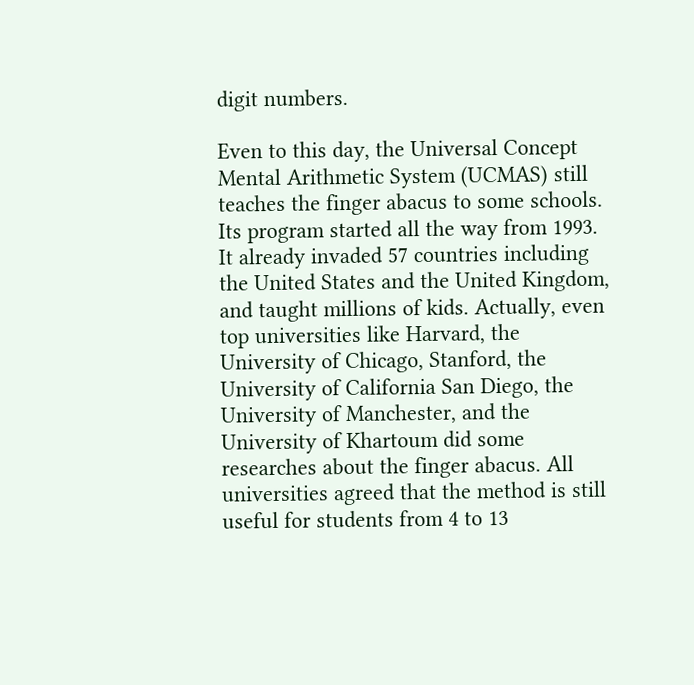digit numbers.

Even to this day, the Universal Concept Mental Arithmetic System (UCMAS) still teaches the finger abacus to some schools. Its program started all the way from 1993. It already invaded 57 countries including the United States and the United Kingdom, and taught millions of kids. Actually, even top universities like Harvard, the University of Chicago, Stanford, the University of California San Diego, the University of Manchester, and the University of Khartoum did some researches about the finger abacus. All universities agreed that the method is still useful for students from 4 to 13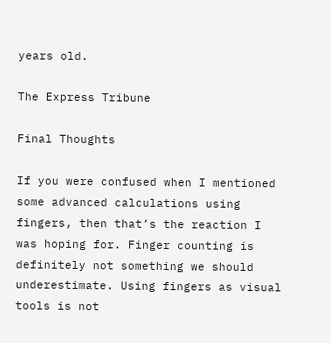years old.

The Express Tribune

Final Thoughts

If you were confused when I mentioned some advanced calculations using fingers, then that’s the reaction I was hoping for. Finger counting is definitely not something we should underestimate. Using fingers as visual tools is not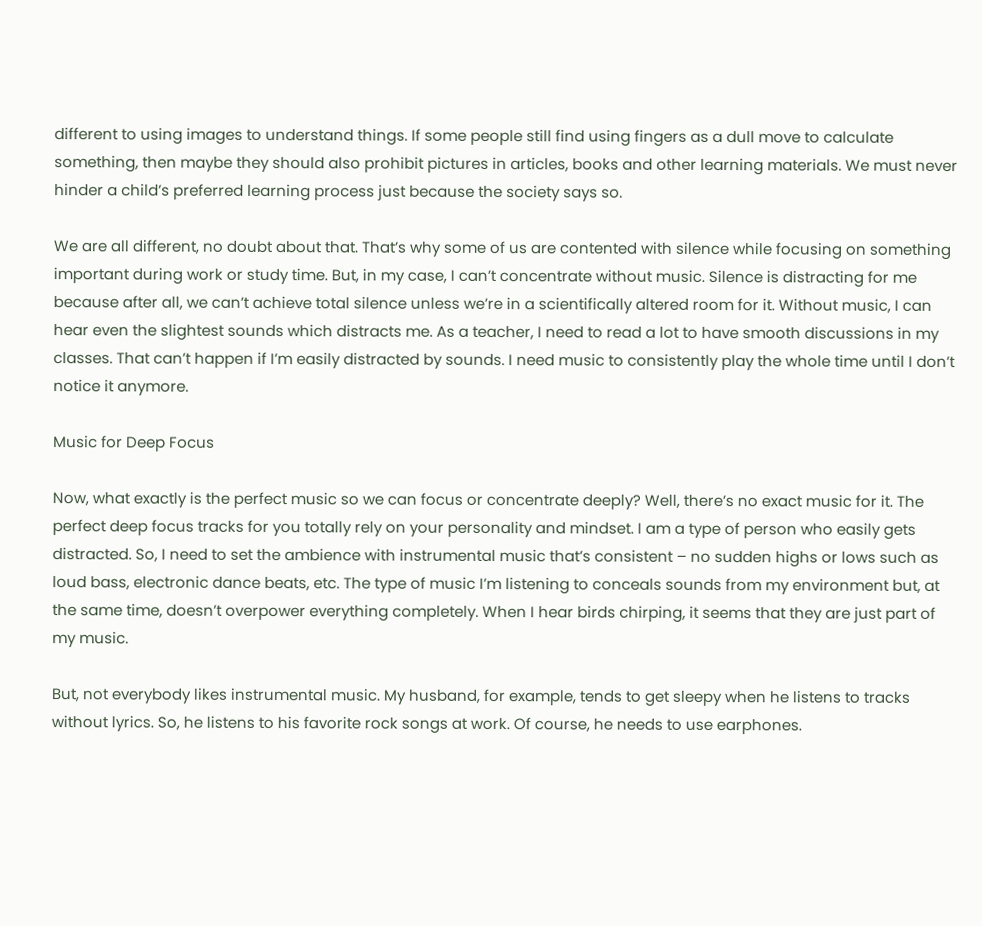different to using images to understand things. If some people still find using fingers as a dull move to calculate something, then maybe they should also prohibit pictures in articles, books and other learning materials. We must never hinder a child’s preferred learning process just because the society says so.

We are all different, no doubt about that. That’s why some of us are contented with silence while focusing on something important during work or study time. But, in my case, I can’t concentrate without music. Silence is distracting for me because after all, we can’t achieve total silence unless we’re in a scientifically altered room for it. Without music, I can hear even the slightest sounds which distracts me. As a teacher, I need to read a lot to have smooth discussions in my classes. That can’t happen if I’m easily distracted by sounds. I need music to consistently play the whole time until I don’t notice it anymore.

Music for Deep Focus

Now, what exactly is the perfect music so we can focus or concentrate deeply? Well, there’s no exact music for it. The perfect deep focus tracks for you totally rely on your personality and mindset. I am a type of person who easily gets distracted. So, I need to set the ambience with instrumental music that’s consistent – no sudden highs or lows such as loud bass, electronic dance beats, etc. The type of music I’m listening to conceals sounds from my environment but, at the same time, doesn’t overpower everything completely. When I hear birds chirping, it seems that they are just part of my music.

But, not everybody likes instrumental music. My husband, for example, tends to get sleepy when he listens to tracks without lyrics. So, he listens to his favorite rock songs at work. Of course, he needs to use earphones.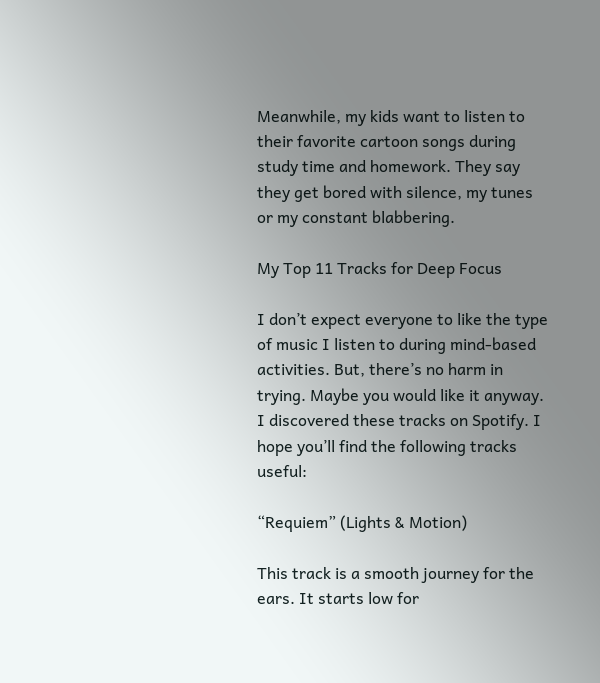Meanwhile, my kids want to listen to their favorite cartoon songs during study time and homework. They say they get bored with silence, my tunes or my constant blabbering.

My Top 11 Tracks for Deep Focus

I don’t expect everyone to like the type of music I listen to during mind-based activities. But, there’s no harm in trying. Maybe you would like it anyway. I discovered these tracks on Spotify. I hope you’ll find the following tracks useful:

“Requiem” (Lights & Motion)

This track is a smooth journey for the ears. It starts low for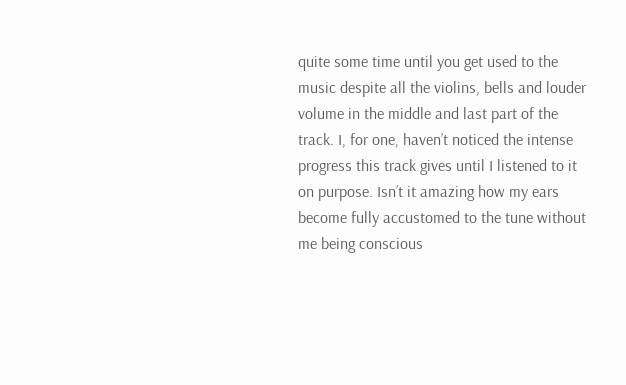quite some time until you get used to the music despite all the violins, bells and louder volume in the middle and last part of the track. I, for one, haven’t noticed the intense progress this track gives until I listened to it on purpose. Isn’t it amazing how my ears become fully accustomed to the tune without me being conscious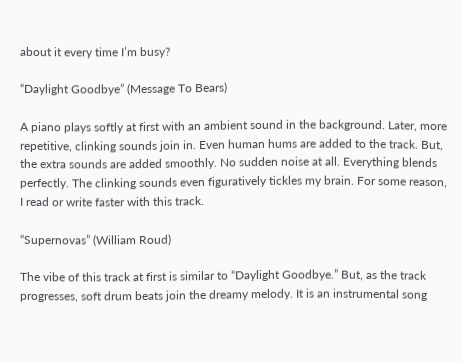about it every time I’m busy?

“Daylight Goodbye” (Message To Bears)

A piano plays softly at first with an ambient sound in the background. Later, more repetitive, clinking sounds join in. Even human hums are added to the track. But, the extra sounds are added smoothly. No sudden noise at all. Everything blends perfectly. The clinking sounds even figuratively tickles my brain. For some reason, I read or write faster with this track.

“Supernovas” (William Roud)

The vibe of this track at first is similar to “Daylight Goodbye.” But, as the track progresses, soft drum beats join the dreamy melody. It is an instrumental song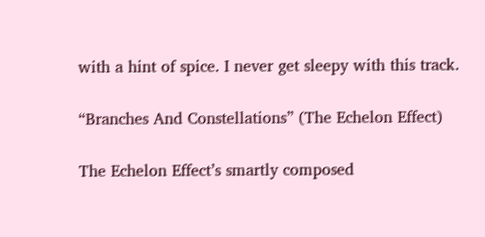with a hint of spice. I never get sleepy with this track.

“Branches And Constellations” (The Echelon Effect)

The Echelon Effect’s smartly composed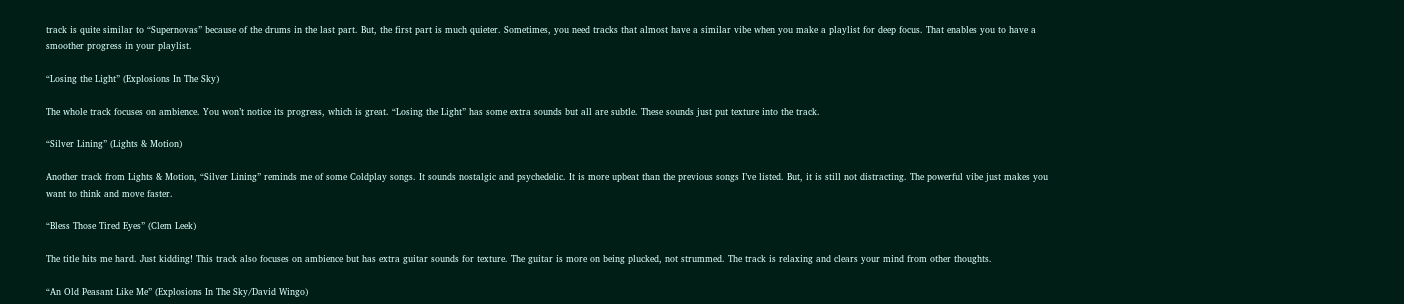track is quite similar to “Supernovas” because of the drums in the last part. But, the first part is much quieter. Sometimes, you need tracks that almost have a similar vibe when you make a playlist for deep focus. That enables you to have a smoother progress in your playlist.

“Losing the Light” (Explosions In The Sky)

The whole track focuses on ambience. You won’t notice its progress, which is great. “Losing the Light” has some extra sounds but all are subtle. These sounds just put texture into the track.

“Silver Lining” (Lights & Motion)

Another track from Lights & Motion, “Silver Lining” reminds me of some Coldplay songs. It sounds nostalgic and psychedelic. It is more upbeat than the previous songs I’ve listed. But, it is still not distracting. The powerful vibe just makes you want to think and move faster.

“Bless Those Tired Eyes” (Clem Leek)

The title hits me hard. Just kidding! This track also focuses on ambience but has extra guitar sounds for texture. The guitar is more on being plucked, not strummed. The track is relaxing and clears your mind from other thoughts.

“An Old Peasant Like Me” (Explosions In The Sky/David Wingo)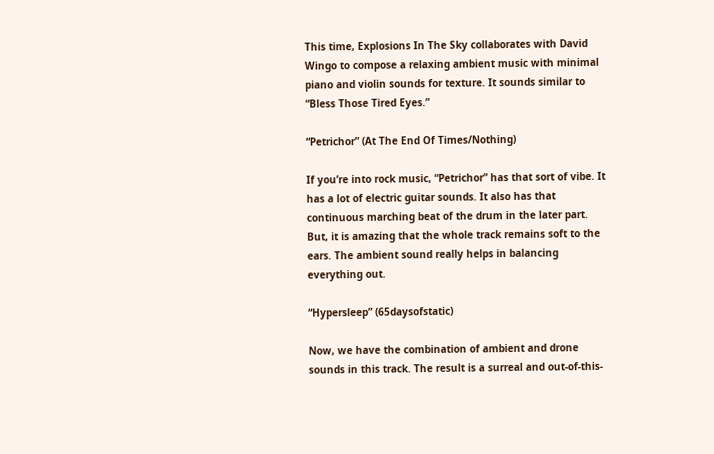This time, Explosions In The Sky collaborates with David Wingo to compose a relaxing ambient music with minimal piano and violin sounds for texture. It sounds similar to “Bless Those Tired Eyes.”

“Petrichor” (At The End Of Times/Nothing)

If you’re into rock music, “Petrichor” has that sort of vibe. It has a lot of electric guitar sounds. It also has that continuous marching beat of the drum in the later part. But, it is amazing that the whole track remains soft to the ears. The ambient sound really helps in balancing everything out.

“Hypersleep” (65daysofstatic)

Now, we have the combination of ambient and drone sounds in this track. The result is a surreal and out-of-this-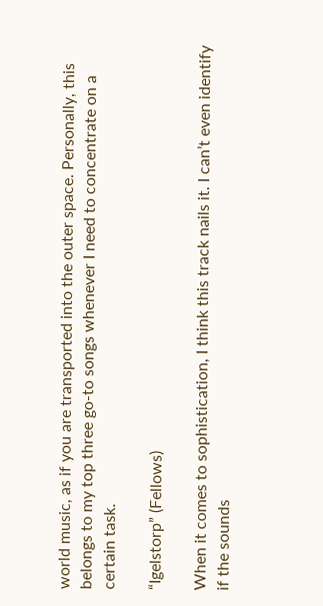world music, as if you are transported into the outer space. Personally, this belongs to my top three go-to songs whenever I need to concentrate on a certain task.

“Igelstorp” (Fellows)

When it comes to sophistication, I think this track nails it. I can’t even identify if the sounds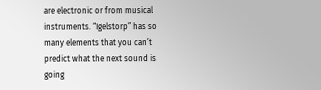are electronic or from musical instruments. “Igelstorp” has so many elements that you can’t predict what the next sound is going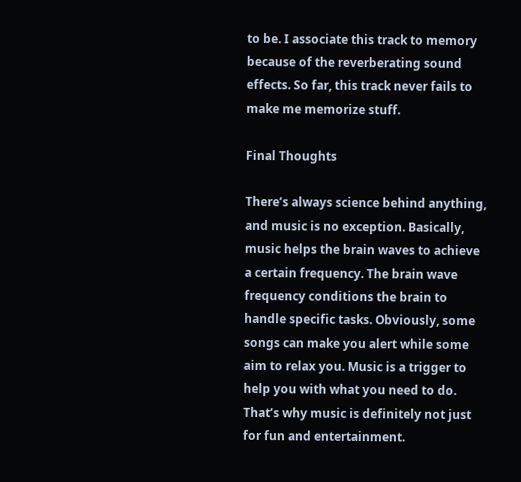to be. I associate this track to memory because of the reverberating sound effects. So far, this track never fails to make me memorize stuff.

Final Thoughts

There’s always science behind anything, and music is no exception. Basically, music helps the brain waves to achieve a certain frequency. The brain wave frequency conditions the brain to handle specific tasks. Obviously, some songs can make you alert while some aim to relax you. Music is a trigger to help you with what you need to do. That’s why music is definitely not just for fun and entertainment.